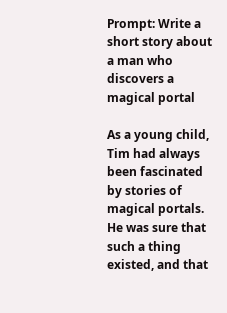Prompt: Write a short story about a man who discovers a magical portal

As a young child, Tim had always been fascinated by stories of magical portals. He was sure that such a thing existed, and that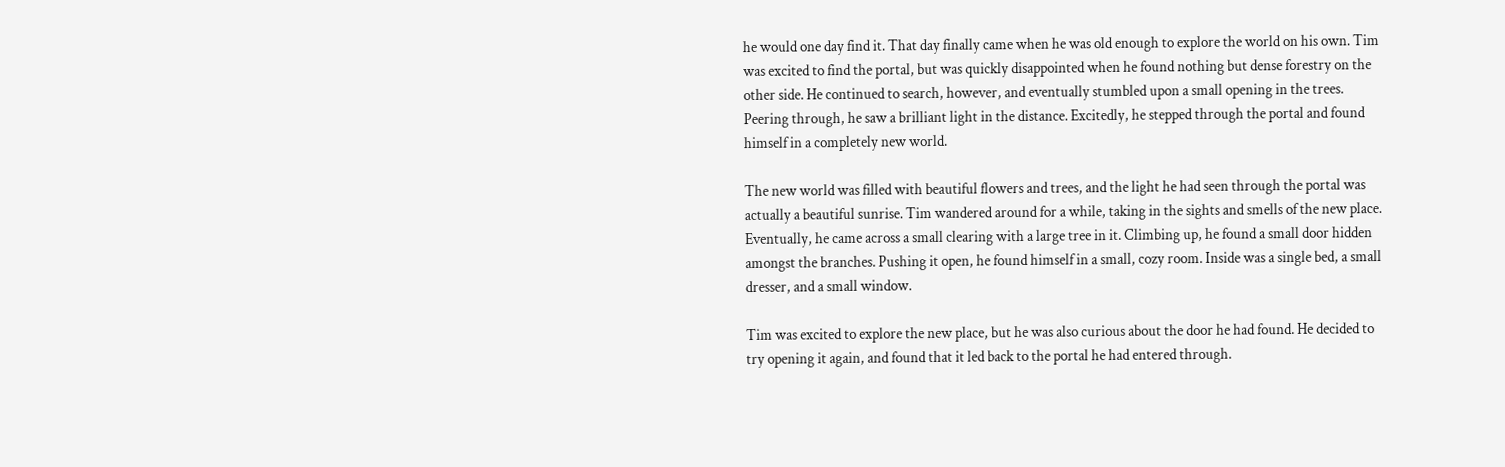he would one day find it. That day finally came when he was old enough to explore the world on his own. Tim was excited to find the portal, but was quickly disappointed when he found nothing but dense forestry on the other side. He continued to search, however, and eventually stumbled upon a small opening in the trees. Peering through, he saw a brilliant light in the distance. Excitedly, he stepped through the portal and found himself in a completely new world.

The new world was filled with beautiful flowers and trees, and the light he had seen through the portal was actually a beautiful sunrise. Tim wandered around for a while, taking in the sights and smells of the new place. Eventually, he came across a small clearing with a large tree in it. Climbing up, he found a small door hidden amongst the branches. Pushing it open, he found himself in a small, cozy room. Inside was a single bed, a small dresser, and a small window.

Tim was excited to explore the new place, but he was also curious about the door he had found. He decided to try opening it again, and found that it led back to the portal he had entered through.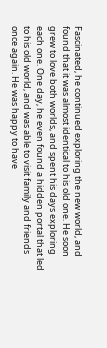Fascinated, he continued exploring the new world, and found that it was almost identical to his old one. He soon grew to love both worlds, and spent his days exploring each one. One day, he even found a hidden portal that led to his old world, and was able to visit family and friends once again. He was happy to have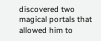discovered two magical portals that allowed him to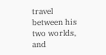travel between his two worlds, and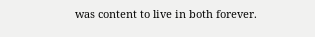was content to live in both forever.